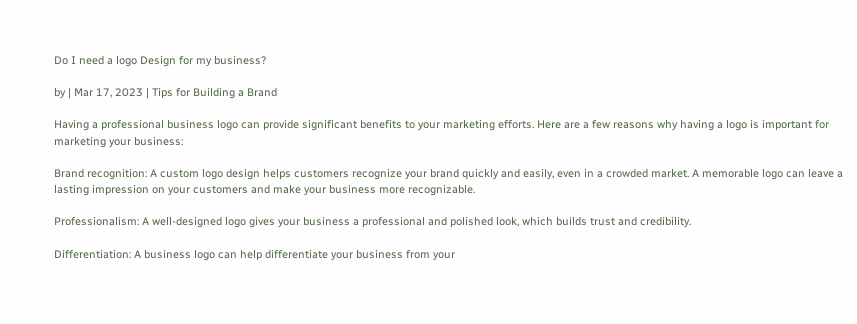Do I need a logo Design for my business?

by | Mar 17, 2023 | Tips for Building a Brand

Having a professional business logo can provide significant benefits to your marketing efforts. Here are a few reasons why having a logo is important for marketing your business:

Brand recognition: A custom logo design helps customers recognize your brand quickly and easily, even in a crowded market. A memorable logo can leave a lasting impression on your customers and make your business more recognizable.

Professionalism: A well-designed logo gives your business a professional and polished look, which builds trust and credibility.

Differentiation: A business logo can help differentiate your business from your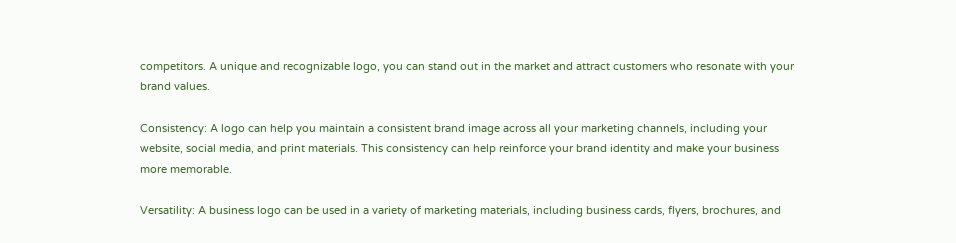competitors. A unique and recognizable logo, you can stand out in the market and attract customers who resonate with your brand values.

Consistency: A logo can help you maintain a consistent brand image across all your marketing channels, including your website, social media, and print materials. This consistency can help reinforce your brand identity and make your business more memorable.

Versatility: A business logo can be used in a variety of marketing materials, including business cards, flyers, brochures, and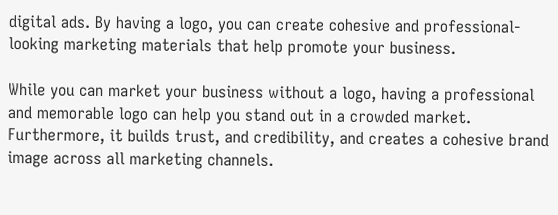digital ads. By having a logo, you can create cohesive and professional-looking marketing materials that help promote your business.

While you can market your business without a logo, having a professional and memorable logo can help you stand out in a crowded market. Furthermore, it builds trust, and credibility, and creates a cohesive brand image across all marketing channels.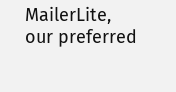MailerLite, our preferred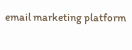email marketing platform